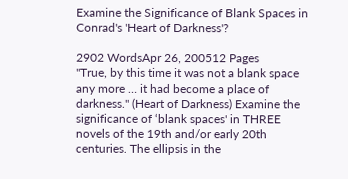Examine the Significance of Blank Spaces in Conrad's 'Heart of Darkness'?

2902 WordsApr 26, 200512 Pages
"True, by this time it was not a blank space any more … it had become a place of darkness." (Heart of Darkness) Examine the significance of ‘blank spaces' in THREE novels of the 19th and/or early 20th centuries. The ellipsis in the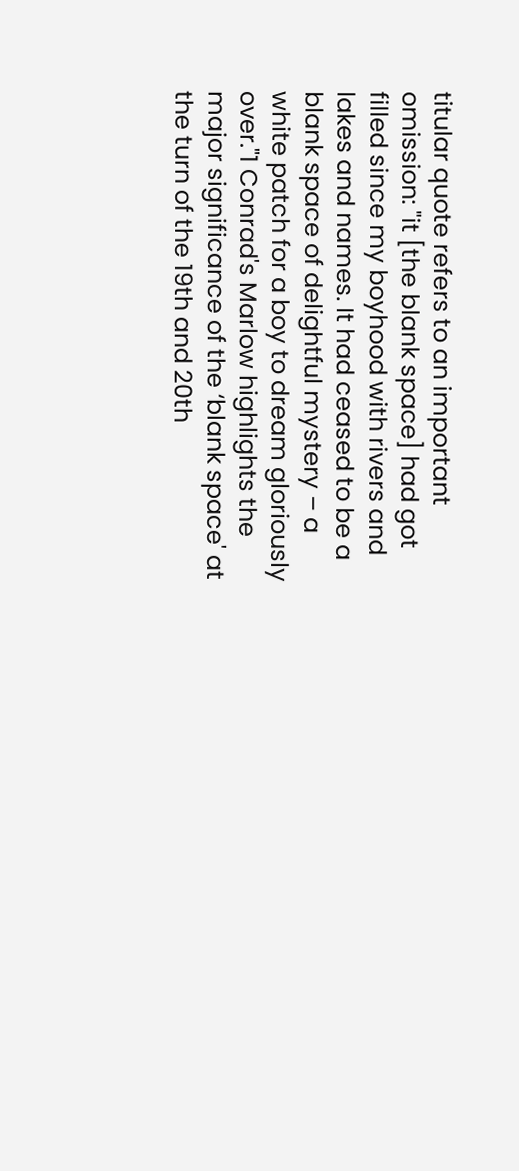titular quote refers to an important omission: "it [the blank space] had got filled since my boyhood with rivers and lakes and names. It had ceased to be a blank space of delightful mystery – a white patch for a boy to dream gloriously over."1 Conrad's Marlow highlights the major significance of the ‘blank space' at the turn of the 19th and 20th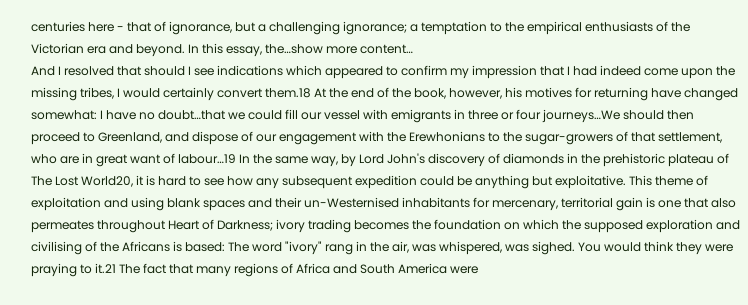centuries here - that of ignorance, but a challenging ignorance; a temptation to the empirical enthusiasts of the Victorian era and beyond. In this essay, the…show more content…
And I resolved that should I see indications which appeared to confirm my impression that I had indeed come upon the missing tribes, I would certainly convert them.18 At the end of the book, however, his motives for returning have changed somewhat: I have no doubt…that we could fill our vessel with emigrants in three or four journeys…We should then proceed to Greenland, and dispose of our engagement with the Erewhonians to the sugar-growers of that settlement, who are in great want of labour…19 In the same way, by Lord John's discovery of diamonds in the prehistoric plateau of The Lost World20, it is hard to see how any subsequent expedition could be anything but exploitative. This theme of exploitation and using blank spaces and their un-Westernised inhabitants for mercenary, territorial gain is one that also permeates throughout Heart of Darkness; ivory trading becomes the foundation on which the supposed exploration and civilising of the Africans is based: The word "ivory" rang in the air, was whispered, was sighed. You would think they were praying to it.21 The fact that many regions of Africa and South America were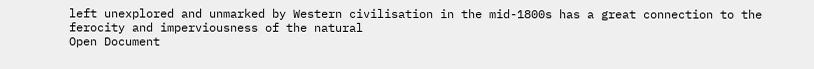left unexplored and unmarked by Western civilisation in the mid-1800s has a great connection to the ferocity and imperviousness of the natural
Open Document